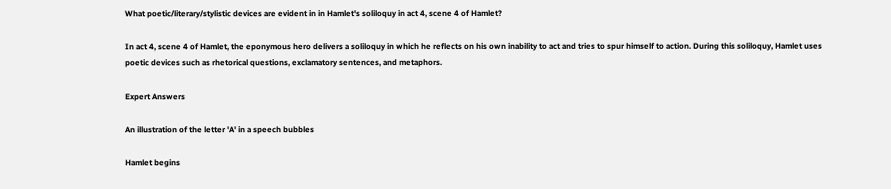What poetic/literary/stylistic devices are evident in in Hamlet's soliloquy in act 4, scene 4 of Hamlet?

In act 4, scene 4 of Hamlet, the eponymous hero delivers a soliloquy in which he reflects on his own inability to act and tries to spur himself to action. During this soliloquy, Hamlet uses poetic devices such as rhetorical questions, exclamatory sentences, and metaphors.

Expert Answers

An illustration of the letter 'A' in a speech bubbles

Hamlet begins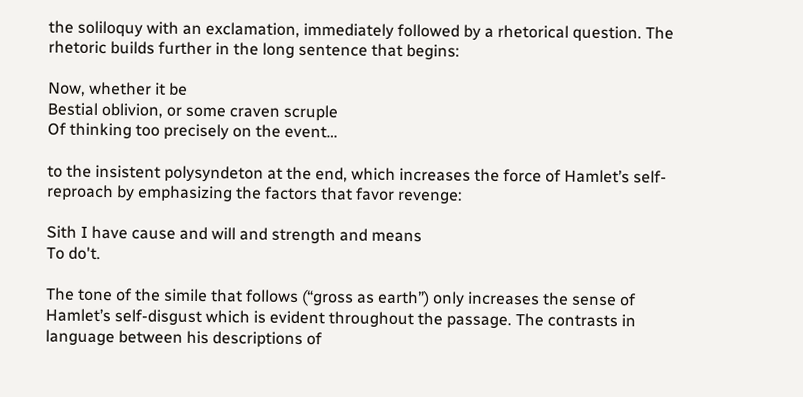the soliloquy with an exclamation, immediately followed by a rhetorical question. The rhetoric builds further in the long sentence that begins:

Now, whether it be
Bestial oblivion, or some craven scruple
Of thinking too precisely on the event…

to the insistent polysyndeton at the end, which increases the force of Hamlet’s self-reproach by emphasizing the factors that favor revenge:

Sith I have cause and will and strength and means
To do't.

The tone of the simile that follows (“gross as earth”) only increases the sense of Hamlet’s self-disgust which is evident throughout the passage. The contrasts in language between his descriptions of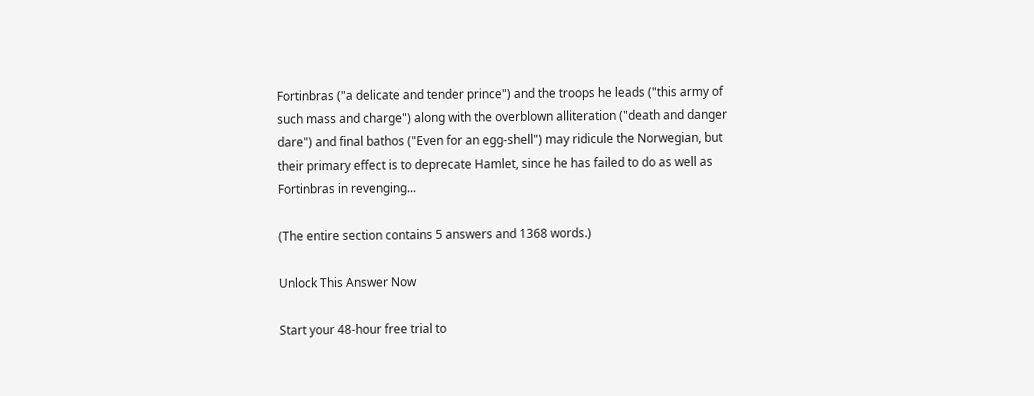Fortinbras ("a delicate and tender prince") and the troops he leads ("this army of such mass and charge") along with the overblown alliteration ("death and danger dare") and final bathos ("Even for an egg-shell") may ridicule the Norwegian, but their primary effect is to deprecate Hamlet, since he has failed to do as well as Fortinbras in revenging...

(The entire section contains 5 answers and 1368 words.)

Unlock This Answer Now

Start your 48-hour free trial to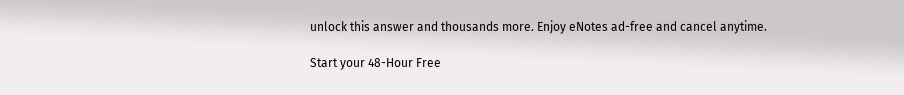unlock this answer and thousands more. Enjoy eNotes ad-free and cancel anytime.

Start your 48-Hour Free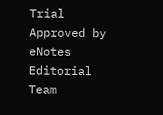Trial
Approved by eNotes Editorial Team